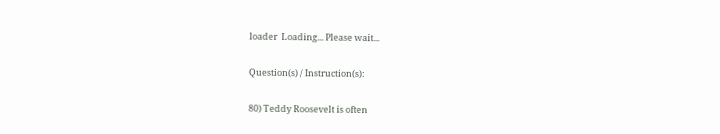loader  Loading... Please wait...

Question(s) / Instruction(s):

80) Teddy Roosevelt is often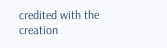credited with the creation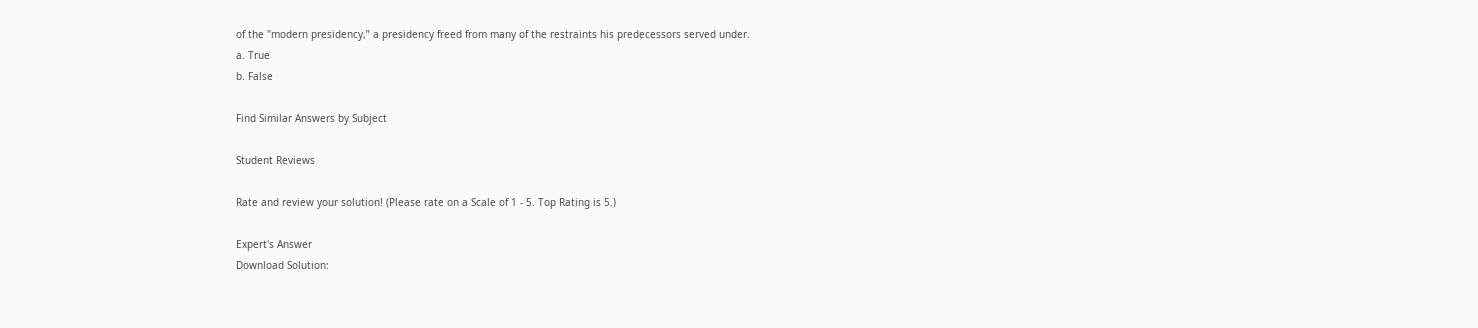of the "modern presidency,” a presidency freed from many of the restraints his predecessors served under.
a. True
b. False

Find Similar Answers by Subject

Student Reviews

Rate and review your solution! (Please rate on a Scale of 1 - 5. Top Rating is 5.)

Expert's Answer
Download Solution: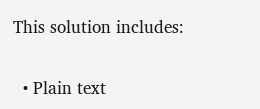This solution includes:

  • Plain text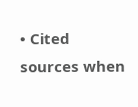• Cited sources when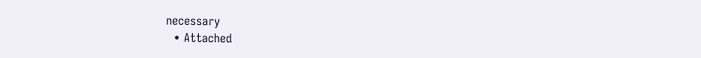necessary
  • Attached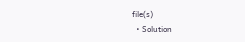file(s)
  • Solution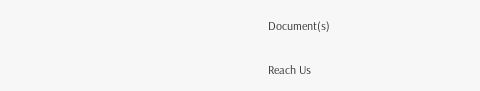Document(s)

Reach Us